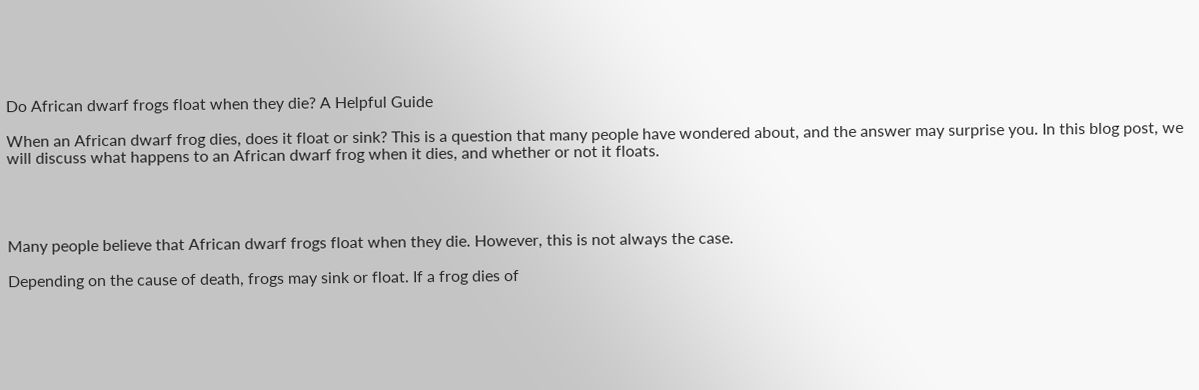Do African dwarf frogs float when they die? A Helpful Guide

When an African dwarf frog dies, does it float or sink? This is a question that many people have wondered about, and the answer may surprise you. In this blog post, we will discuss what happens to an African dwarf frog when it dies, and whether or not it floats.




Many people believe that African dwarf frogs float when they die. However, this is not always the case.

Depending on the cause of death, frogs may sink or float. If a frog dies of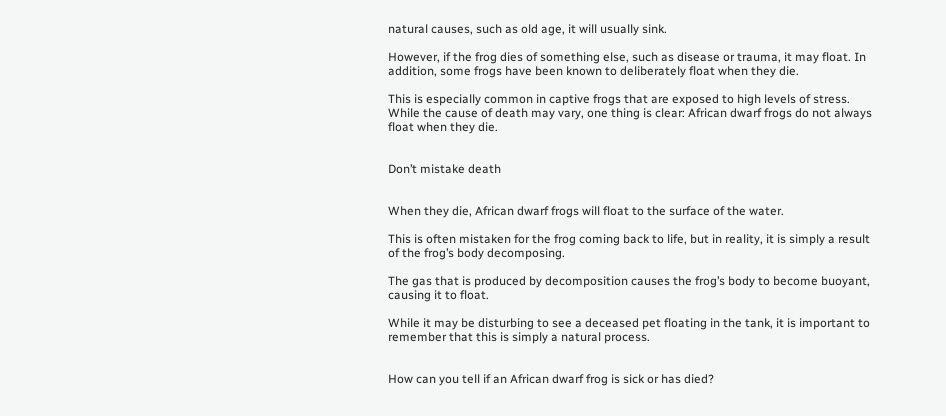natural causes, such as old age, it will usually sink.

However, if the frog dies of something else, such as disease or trauma, it may float. In addition, some frogs have been known to deliberately float when they die.

This is especially common in captive frogs that are exposed to high levels of stress. While the cause of death may vary, one thing is clear: African dwarf frogs do not always float when they die.


Don’t mistake death


When they die, African dwarf frogs will float to the surface of the water.

This is often mistaken for the frog coming back to life, but in reality, it is simply a result of the frog’s body decomposing.

The gas that is produced by decomposition causes the frog’s body to become buoyant, causing it to float.

While it may be disturbing to see a deceased pet floating in the tank, it is important to remember that this is simply a natural process.


How can you tell if an African dwarf frog is sick or has died?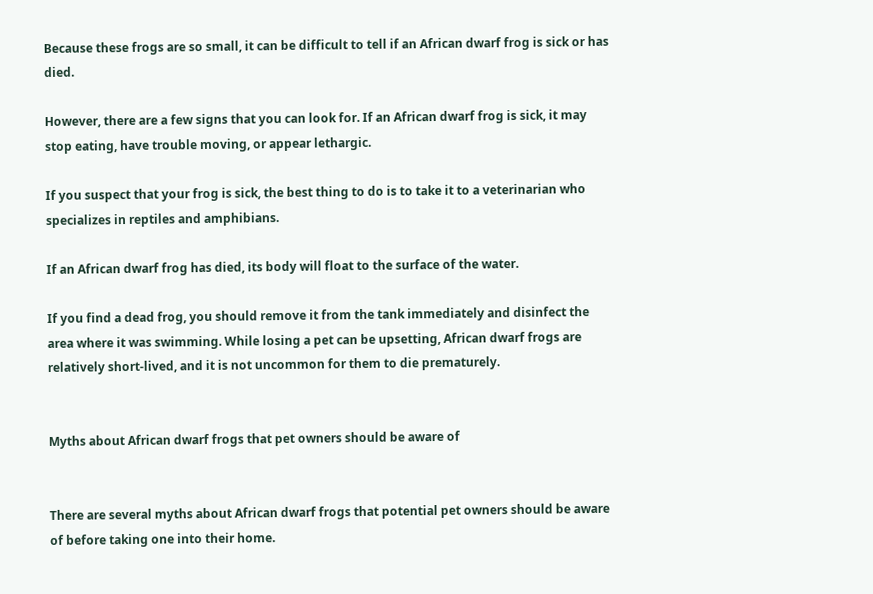Because these frogs are so small, it can be difficult to tell if an African dwarf frog is sick or has died.

However, there are a few signs that you can look for. If an African dwarf frog is sick, it may stop eating, have trouble moving, or appear lethargic.

If you suspect that your frog is sick, the best thing to do is to take it to a veterinarian who specializes in reptiles and amphibians.

If an African dwarf frog has died, its body will float to the surface of the water.

If you find a dead frog, you should remove it from the tank immediately and disinfect the area where it was swimming. While losing a pet can be upsetting, African dwarf frogs are relatively short-lived, and it is not uncommon for them to die prematurely.


Myths about African dwarf frogs that pet owners should be aware of


There are several myths about African dwarf frogs that potential pet owners should be aware of before taking one into their home.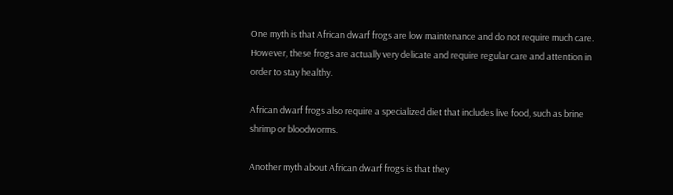One myth is that African dwarf frogs are low maintenance and do not require much care. However, these frogs are actually very delicate and require regular care and attention in order to stay healthy.

African dwarf frogs also require a specialized diet that includes live food, such as brine shrimp or bloodworms.

Another myth about African dwarf frogs is that they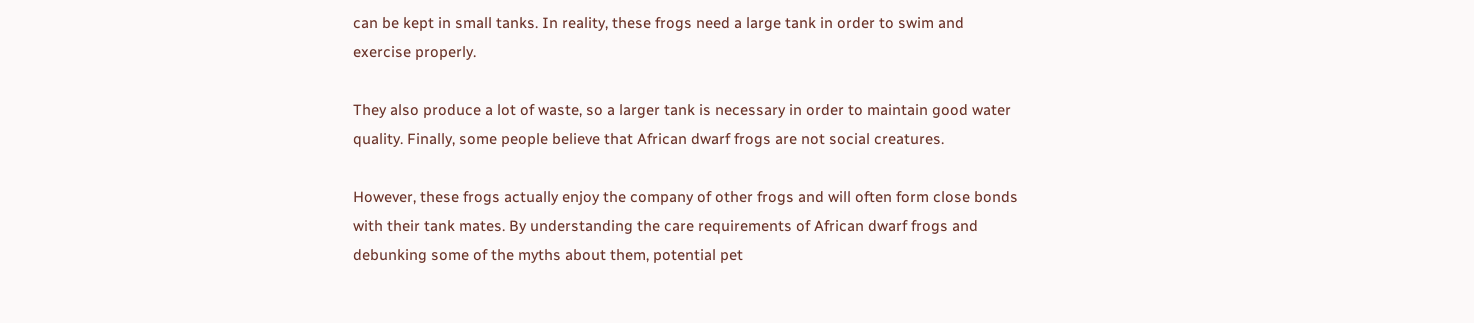can be kept in small tanks. In reality, these frogs need a large tank in order to swim and exercise properly.

They also produce a lot of waste, so a larger tank is necessary in order to maintain good water quality. Finally, some people believe that African dwarf frogs are not social creatures.

However, these frogs actually enjoy the company of other frogs and will often form close bonds with their tank mates. By understanding the care requirements of African dwarf frogs and debunking some of the myths about them, potential pet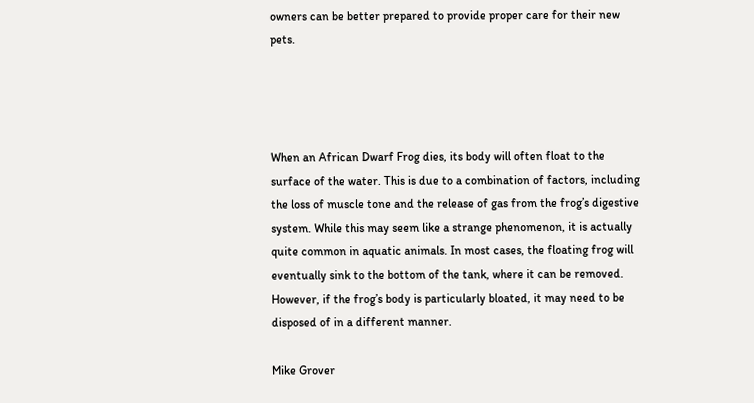owners can be better prepared to provide proper care for their new pets.




When an African Dwarf Frog dies, its body will often float to the surface of the water. This is due to a combination of factors, including the loss of muscle tone and the release of gas from the frog’s digestive system. While this may seem like a strange phenomenon, it is actually quite common in aquatic animals. In most cases, the floating frog will eventually sink to the bottom of the tank, where it can be removed. However, if the frog’s body is particularly bloated, it may need to be disposed of in a different manner.

Mike Grover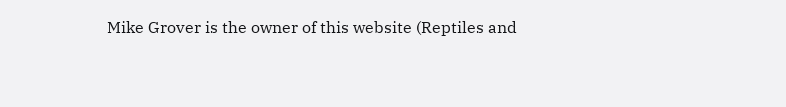Mike Grover is the owner of this website (Reptiles and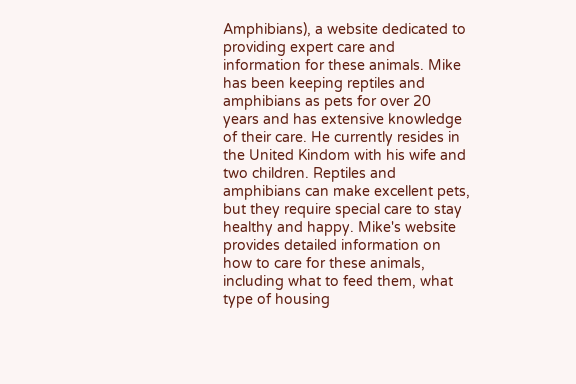Amphibians), a website dedicated to providing expert care and information for these animals. Mike has been keeping reptiles and amphibians as pets for over 20 years and has extensive knowledge of their care. He currently resides in the United Kindom with his wife and two children. Reptiles and amphibians can make excellent pets, but they require special care to stay healthy and happy. Mike's website provides detailed information on how to care for these animals, including what to feed them, what type of housing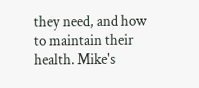they need, and how to maintain their health. Mike's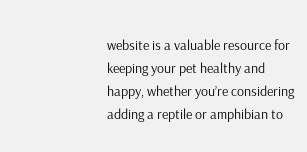website is a valuable resource for keeping your pet healthy and happy, whether you’re considering adding a reptile or amphibian to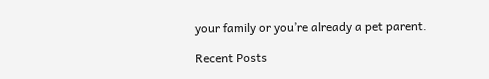your family or you’re already a pet parent.

Recent Posts